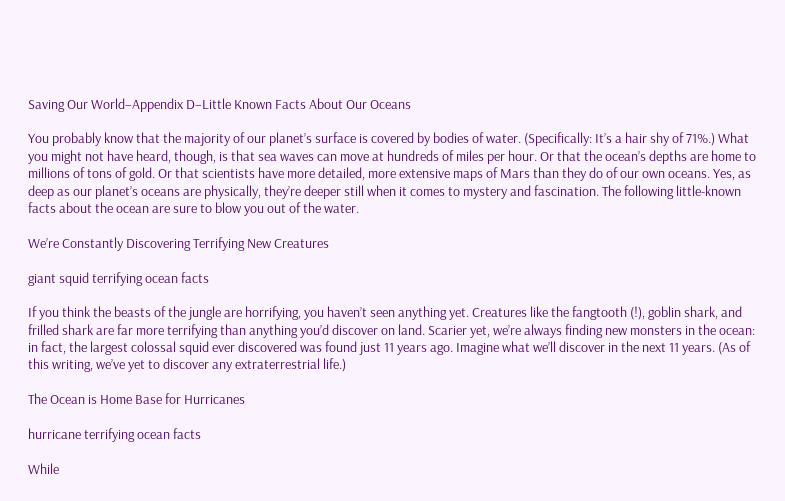Saving Our World–Appendix D–Little Known Facts About Our Oceans

You probably know that the majority of our planet’s surface is covered by bodies of water. (Specifically: It’s a hair shy of 71%.) What you might not have heard, though, is that sea waves can move at hundreds of miles per hour. Or that the ocean’s depths are home to millions of tons of gold. Or that scientists have more detailed, more extensive maps of Mars than they do of our own oceans. Yes, as deep as our planet’s oceans are physically, they’re deeper still when it comes to mystery and fascination. The following little-known facts about the ocean are sure to blow you out of the water.

We’re Constantly Discovering Terrifying New Creatures

giant squid terrifying ocean facts

If you think the beasts of the jungle are horrifying, you haven’t seen anything yet. Creatures like the fangtooth (!), goblin shark, and frilled shark are far more terrifying than anything you’d discover on land. Scarier yet, we’re always finding new monsters in the ocean: in fact, the largest colossal squid ever discovered was found just 11 years ago. Imagine what we’ll discover in the next 11 years. (As of this writing, we’ve yet to discover any extraterrestrial life.)

The Ocean is Home Base for Hurricanes

hurricane terrifying ocean facts

While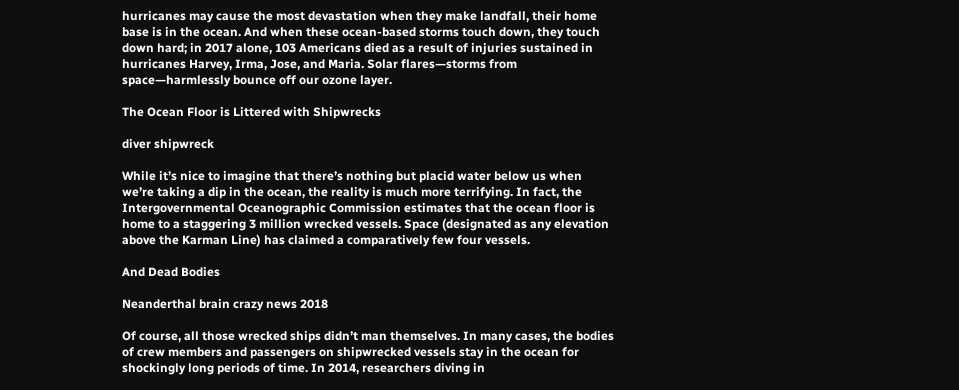hurricanes may cause the most devastation when they make landfall, their home base is in the ocean. And when these ocean-based storms touch down, they touch down hard; in 2017 alone, 103 Americans died as a result of injuries sustained in hurricanes Harvey, Irma, Jose, and Maria. Solar flares—storms from space—harmlessly bounce off our ozone layer.

The Ocean Floor is Littered with Shipwrecks

diver shipwreck

While it’s nice to imagine that there’s nothing but placid water below us when we’re taking a dip in the ocean, the reality is much more terrifying. In fact, the Intergovernmental Oceanographic Commission estimates that the ocean floor is home to a staggering 3 million wrecked vessels. Space (designated as any elevation above the Karman Line) has claimed a comparatively few four vessels.

And Dead Bodies

Neanderthal brain crazy news 2018

Of course, all those wrecked ships didn’t man themselves. In many cases, the bodies of crew members and passengers on shipwrecked vessels stay in the ocean for shockingly long periods of time. In 2014, researchers diving in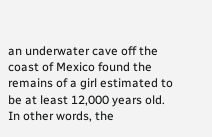an underwater cave off the coast of Mexico found the remains of a girl estimated to be at least 12,000 years old. In other words, the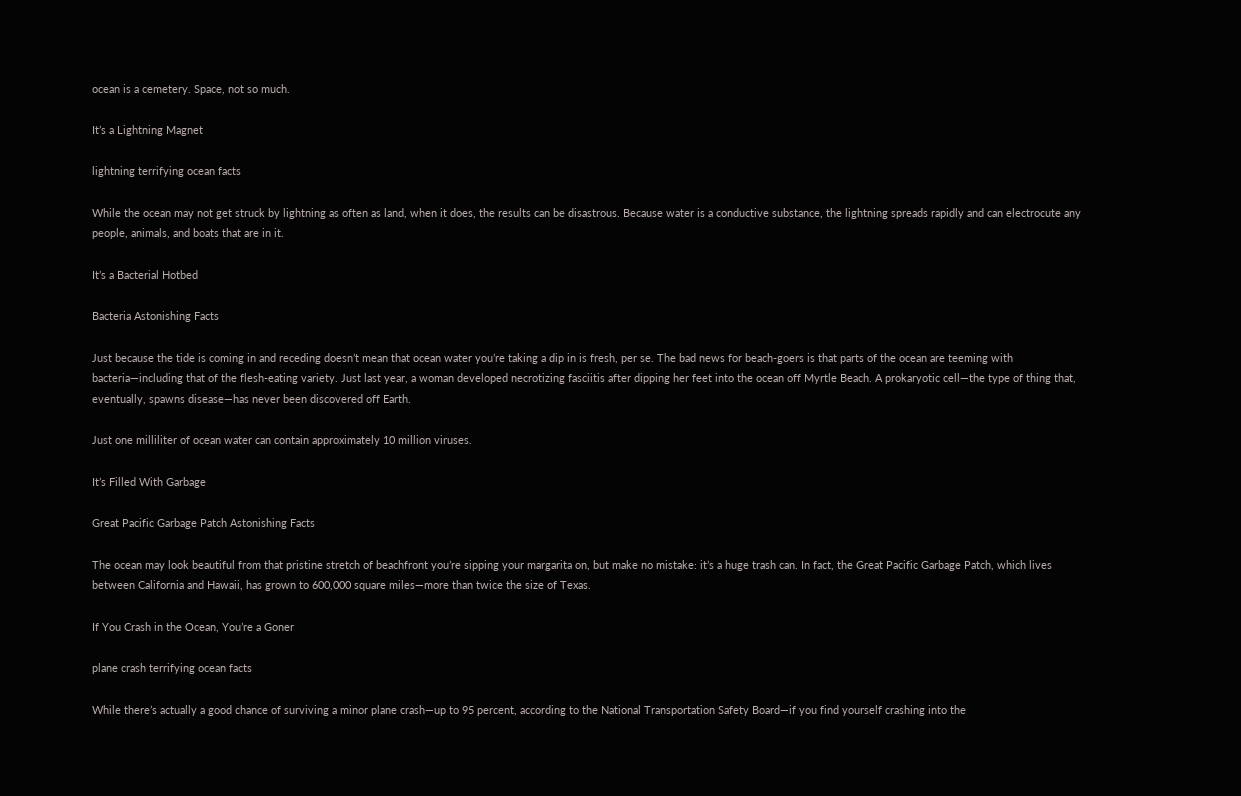ocean is a cemetery. Space, not so much.

It’s a Lightning Magnet

lightning terrifying ocean facts

While the ocean may not get struck by lightning as often as land, when it does, the results can be disastrous. Because water is a conductive substance, the lightning spreads rapidly and can electrocute any people, animals, and boats that are in it.

It’s a Bacterial Hotbed

Bacteria Astonishing Facts

Just because the tide is coming in and receding doesn’t mean that ocean water you’re taking a dip in is fresh, per se. The bad news for beach-goers is that parts of the ocean are teeming with bacteria—including that of the flesh-eating variety. Just last year, a woman developed necrotizing fasciitis after dipping her feet into the ocean off Myrtle Beach. A prokaryotic cell—the type of thing that, eventually, spawns disease—has never been discovered off Earth.

Just one milliliter of ocean water can contain approximately 10 million viruses.

It’s Filled With Garbage

Great Pacific Garbage Patch Astonishing Facts

The ocean may look beautiful from that pristine stretch of beachfront you’re sipping your margarita on, but make no mistake: it’s a huge trash can. In fact, the Great Pacific Garbage Patch, which lives between California and Hawaii, has grown to 600,000 square miles—more than twice the size of Texas.

If You Crash in the Ocean, You’re a Goner

plane crash terrifying ocean facts

While there’s actually a good chance of surviving a minor plane crash—up to 95 percent, according to the National Transportation Safety Board—if you find yourself crashing into the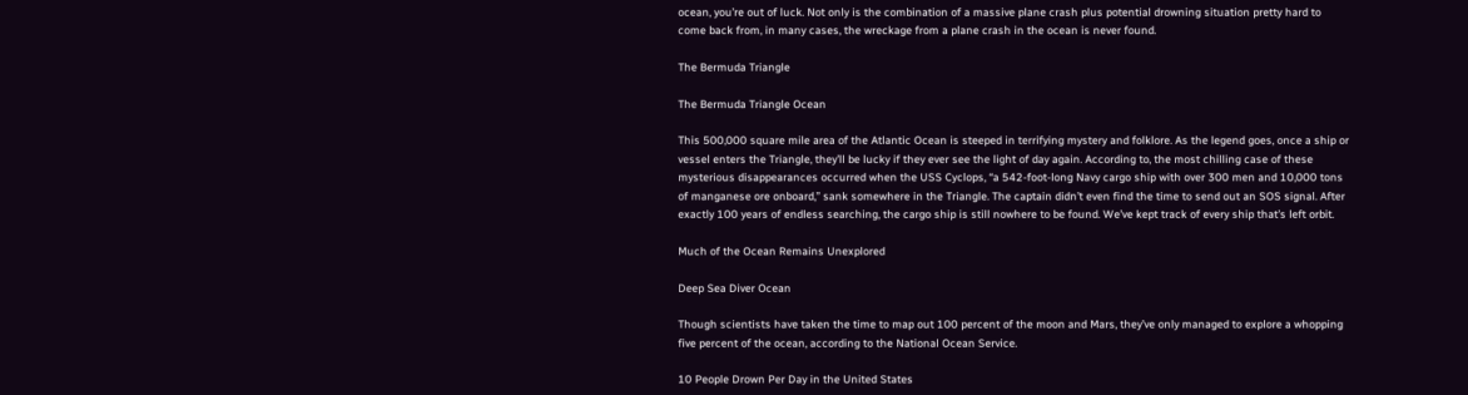ocean, you’re out of luck. Not only is the combination of a massive plane crash plus potential drowning situation pretty hard to come back from, in many cases, the wreckage from a plane crash in the ocean is never found.

The Bermuda Triangle

The Bermuda Triangle Ocean

This 500,000 square mile area of the Atlantic Ocean is steeped in terrifying mystery and folklore. As the legend goes, once a ship or vessel enters the Triangle, they’ll be lucky if they ever see the light of day again. According to, the most chilling case of these mysterious disappearances occurred when the USS Cyclops, “a 542-foot-long Navy cargo ship with over 300 men and 10,000 tons of manganese ore onboard,” sank somewhere in the Triangle. The captain didn’t even find the time to send out an SOS signal. After exactly 100 years of endless searching, the cargo ship is still nowhere to be found. We’ve kept track of every ship that’s left orbit.

Much of the Ocean Remains Unexplored

Deep Sea Diver Ocean

Though scientists have taken the time to map out 100 percent of the moon and Mars, they’ve only managed to explore a whopping five percent of the ocean, according to the National Ocean Service.

10 People Drown Per Day in the United States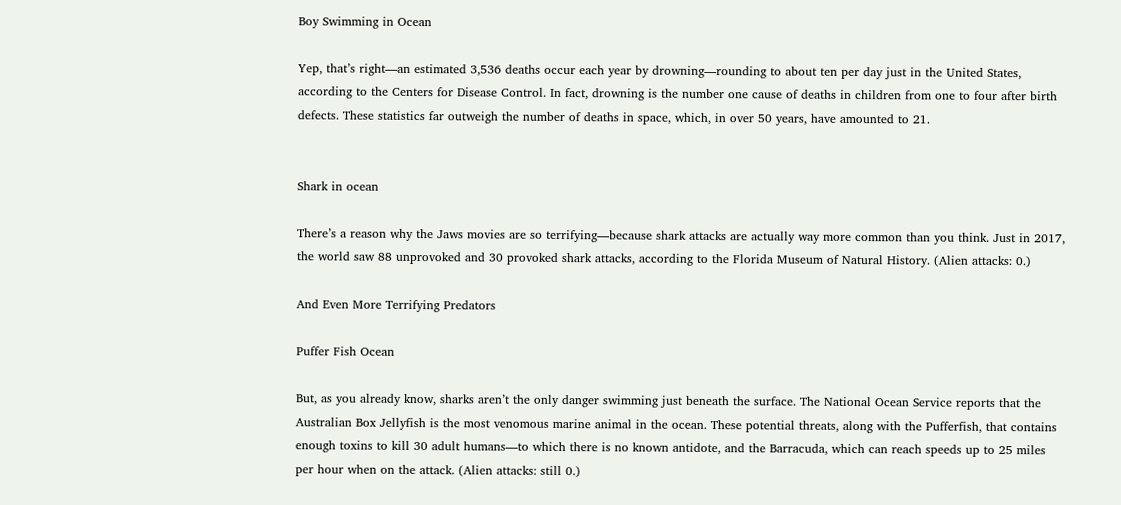Boy Swimming in Ocean

Yep, that’s right—an estimated 3,536 deaths occur each year by drowning—rounding to about ten per day just in the United States, according to the Centers for Disease Control. In fact, drowning is the number one cause of deaths in children from one to four after birth defects. These statistics far outweigh the number of deaths in space, which, in over 50 years, have amounted to 21.


Shark in ocean

There’s a reason why the Jaws movies are so terrifying—because shark attacks are actually way more common than you think. Just in 2017, the world saw 88 unprovoked and 30 provoked shark attacks, according to the Florida Museum of Natural History. (Alien attacks: 0.)

And Even More Terrifying Predators

Puffer Fish Ocean

But, as you already know, sharks aren’t the only danger swimming just beneath the surface. The National Ocean Service reports that the Australian Box Jellyfish is the most venomous marine animal in the ocean. These potential threats, along with the Pufferfish, that contains enough toxins to kill 30 adult humans—to which there is no known antidote, and the Barracuda, which can reach speeds up to 25 miles per hour when on the attack. (Alien attacks: still 0.)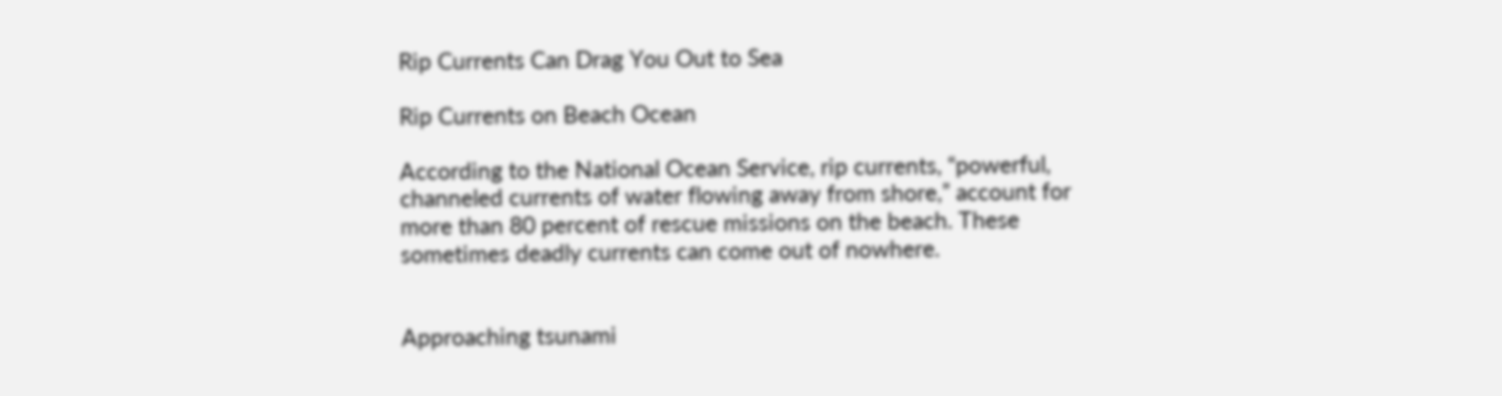Rip Currents Can Drag You Out to Sea

Rip Currents on Beach Ocean

According to the National Ocean Service, rip currents, “powerful, channeled currents of water flowing away from shore,” account for more than 80 percent of rescue missions on the beach. These sometimes deadly currents can come out of nowhere.


Approaching tsunami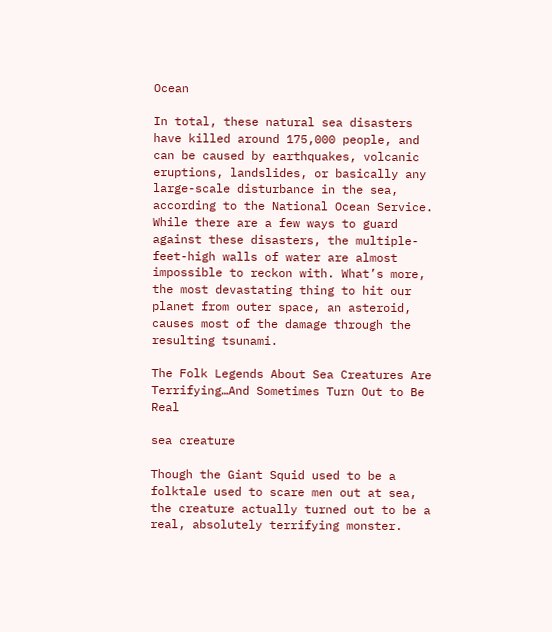Ocean

In total, these natural sea disasters have killed around 175,000 people, and can be caused by earthquakes, volcanic eruptions, landslides, or basically any large-scale disturbance in the sea, according to the National Ocean Service. While there are a few ways to guard against these disasters, the multiple-feet-high walls of water are almost impossible to reckon with. What’s more, the most devastating thing to hit our planet from outer space, an asteroid, causes most of the damage through the resulting tsunami.

The Folk Legends About Sea Creatures Are Terrifying…And Sometimes Turn Out to Be Real

sea creature

Though the Giant Squid used to be a folktale used to scare men out at sea, the creature actually turned out to be a real, absolutely terrifying monster.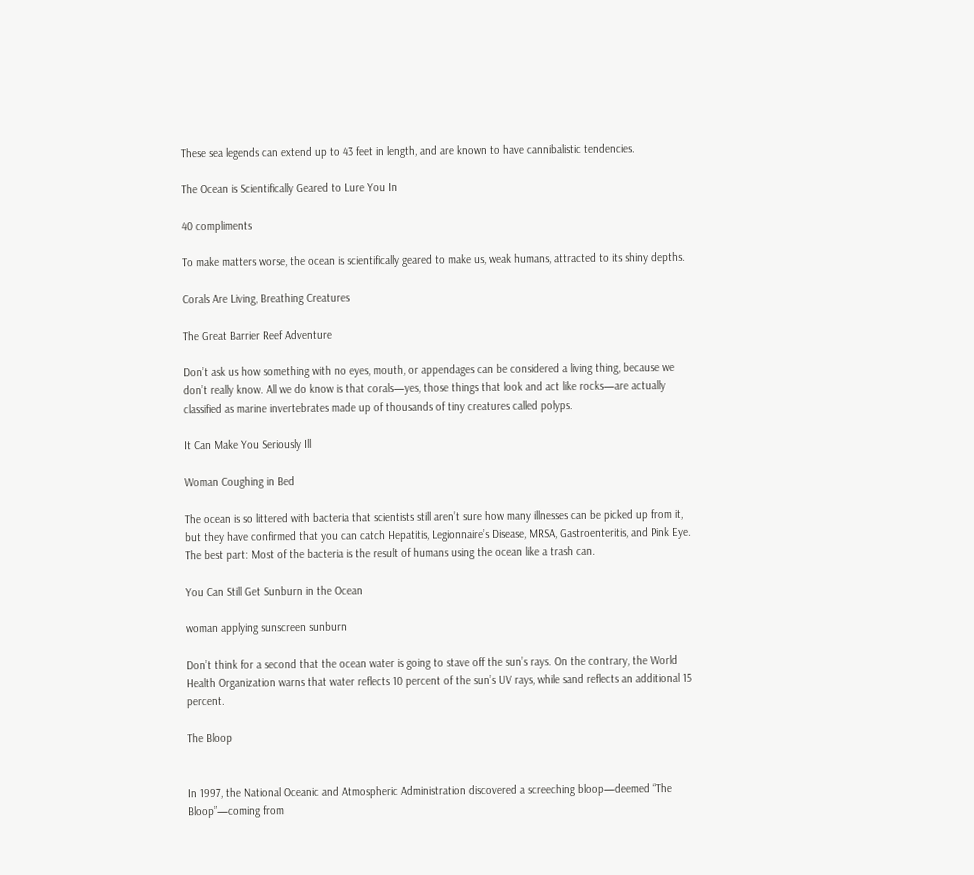These sea legends can extend up to 43 feet in length, and are known to have cannibalistic tendencies.

The Ocean is Scientifically Geared to Lure You In

40 compliments

To make matters worse, the ocean is scientifically geared to make us, weak humans, attracted to its shiny depths.

Corals Are Living, Breathing Creatures

The Great Barrier Reef Adventure

Don’t ask us how something with no eyes, mouth, or appendages can be considered a living thing, because we don’t really know. All we do know is that corals—yes, those things that look and act like rocks—are actually classified as marine invertebrates made up of thousands of tiny creatures called polyps.

It Can Make You Seriously Ill

Woman Coughing in Bed

The ocean is so littered with bacteria that scientists still aren’t sure how many illnesses can be picked up from it, but they have confirmed that you can catch Hepatitis, Legionnaire’s Disease, MRSA, Gastroenteritis, and Pink Eye. The best part: Most of the bacteria is the result of humans using the ocean like a trash can.

You Can Still Get Sunburn in the Ocean

woman applying sunscreen sunburn

Don’t think for a second that the ocean water is going to stave off the sun’s rays. On the contrary, the World Health Organization warns that water reflects 10 percent of the sun’s UV rays, while sand reflects an additional 15 percent.

The Bloop


In 1997, the National Oceanic and Atmospheric Administration discovered a screeching bloop—deemed “The Bloop”—coming from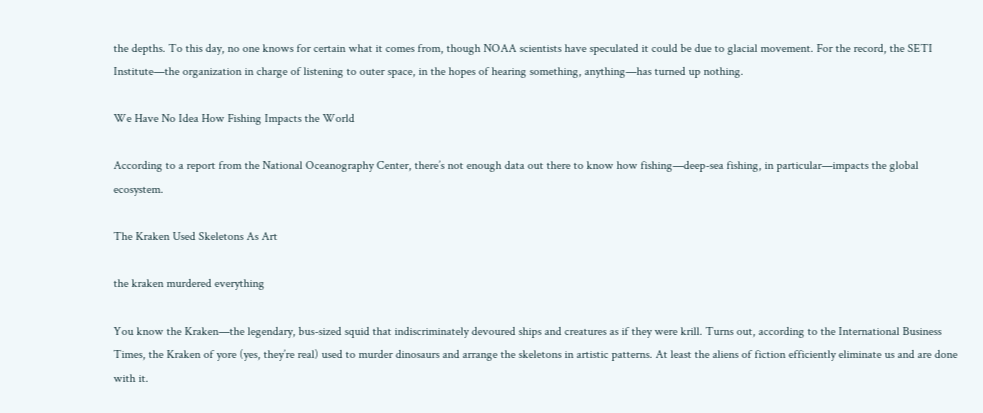the depths. To this day, no one knows for certain what it comes from, though NOAA scientists have speculated it could be due to glacial movement. For the record, the SETI Institute—the organization in charge of listening to outer space, in the hopes of hearing something, anything—has turned up nothing.

We Have No Idea How Fishing Impacts the World

According to a report from the National Oceanography Center, there’s not enough data out there to know how fishing—deep-sea fishing, in particular—impacts the global ecosystem.

The Kraken Used Skeletons As Art

the kraken murdered everything

You know the Kraken—the legendary, bus-sized squid that indiscriminately devoured ships and creatures as if they were krill. Turns out, according to the International Business Times, the Kraken of yore (yes, they’re real) used to murder dinosaurs and arrange the skeletons in artistic patterns. At least the aliens of fiction efficiently eliminate us and are done with it.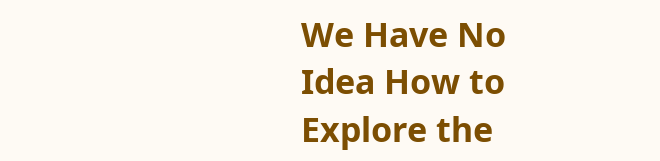We Have No Idea How to Explore the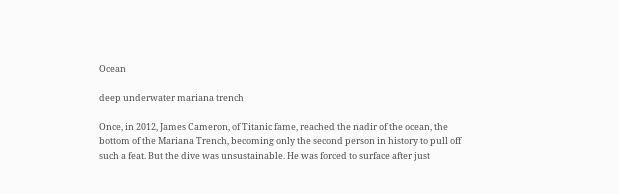Ocean

deep underwater mariana trench

Once, in 2012, James Cameron, of Titanic fame, reached the nadir of the ocean, the bottom of the Mariana Trench, becoming only the second person in history to pull off such a feat. But the dive was unsustainable. He was forced to surface after just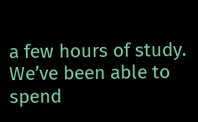a few hours of study. We’ve been able to spend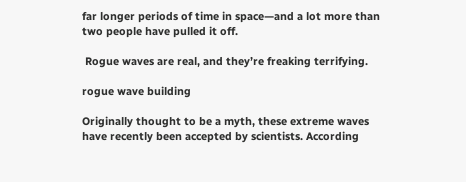far longer periods of time in space—and a lot more than two people have pulled it off.

 Rogue waves are real, and they’re freaking terrifying.

rogue wave building

Originally thought to be a myth, these extreme waves have recently been accepted by scientists. According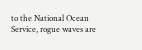to the National Ocean Service, rogue waves are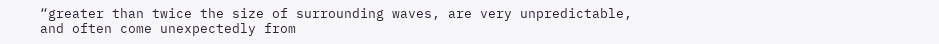“greater than twice the size of surrounding waves, are very unpredictable, and often come unexpectedly from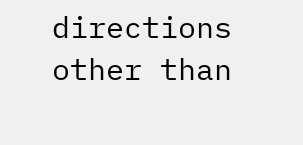directions other than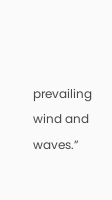prevailing wind and waves.”